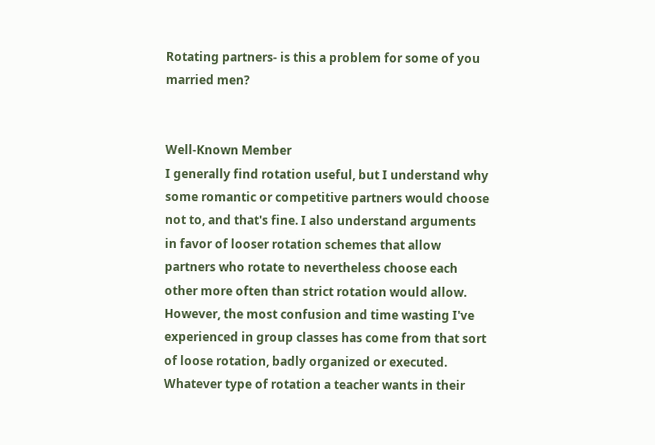Rotating partners- is this a problem for some of you married men?


Well-Known Member
I generally find rotation useful, but I understand why some romantic or competitive partners would choose not to, and that's fine. I also understand arguments in favor of looser rotation schemes that allow partners who rotate to nevertheless choose each other more often than strict rotation would allow. However, the most confusion and time wasting I've experienced in group classes has come from that sort of loose rotation, badly organized or executed. Whatever type of rotation a teacher wants in their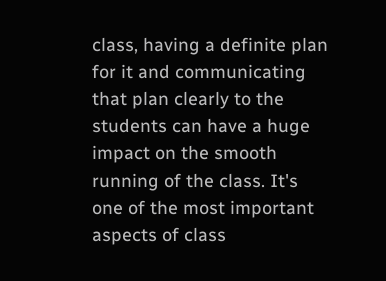class, having a definite plan for it and communicating that plan clearly to the students can have a huge impact on the smooth running of the class. It's one of the most important aspects of class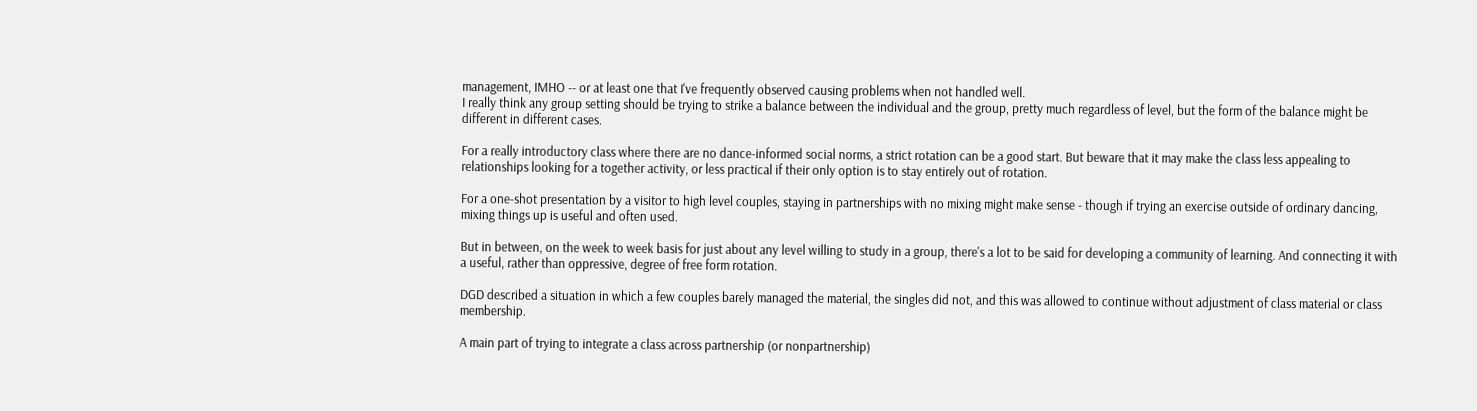management, IMHO -- or at least one that I've frequently observed causing problems when not handled well.
I really think any group setting should be trying to strike a balance between the individual and the group, pretty much regardless of level, but the form of the balance might be different in different cases.

For a really introductory class where there are no dance-informed social norms, a strict rotation can be a good start. But beware that it may make the class less appealing to relationships looking for a together activity, or less practical if their only option is to stay entirely out of rotation.

For a one-shot presentation by a visitor to high level couples, staying in partnerships with no mixing might make sense - though if trying an exercise outside of ordinary dancing, mixing things up is useful and often used.

But in between, on the week to week basis for just about any level willing to study in a group, there's a lot to be said for developing a community of learning. And connecting it with a useful, rather than oppressive, degree of free form rotation.

DGD described a situation in which a few couples barely managed the material, the singles did not, and this was allowed to continue without adjustment of class material or class membership.

A main part of trying to integrate a class across partnership (or nonpartnership)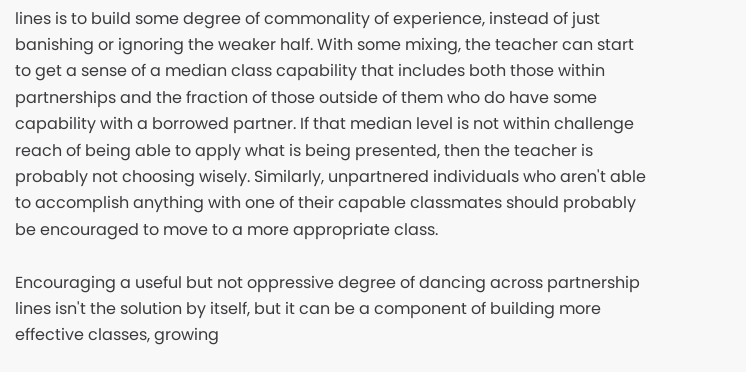lines is to build some degree of commonality of experience, instead of just banishing or ignoring the weaker half. With some mixing, the teacher can start to get a sense of a median class capability that includes both those within partnerships and the fraction of those outside of them who do have some capability with a borrowed partner. If that median level is not within challenge reach of being able to apply what is being presented, then the teacher is probably not choosing wisely. Similarly, unpartnered individuals who aren't able to accomplish anything with one of their capable classmates should probably be encouraged to move to a more appropriate class.

Encouraging a useful but not oppressive degree of dancing across partnership lines isn't the solution by itself, but it can be a component of building more effective classes, growing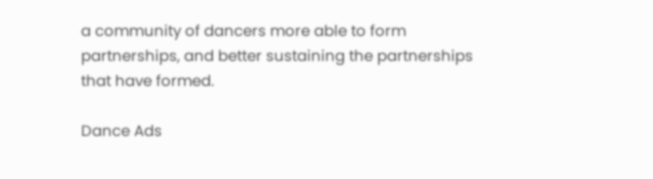a community of dancers more able to form partnerships, and better sustaining the partnerships that have formed.

Dance Ads